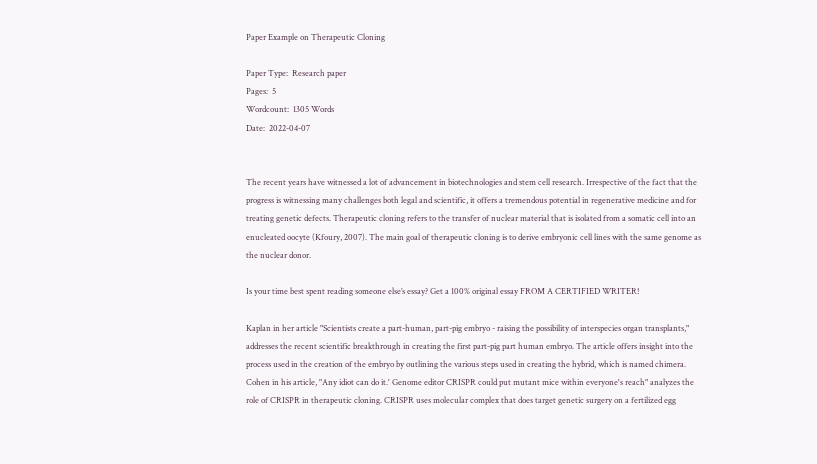Paper Example on Therapeutic Cloning

Paper Type:  Research paper
Pages:  5
Wordcount:  1305 Words
Date:  2022-04-07


The recent years have witnessed a lot of advancement in biotechnologies and stem cell research. Irrespective of the fact that the progress is witnessing many challenges both legal and scientific, it offers a tremendous potential in regenerative medicine and for treating genetic defects. Therapeutic cloning refers to the transfer of nuclear material that is isolated from a somatic cell into an enucleated oocyte (Kfoury, 2007). The main goal of therapeutic cloning is to derive embryonic cell lines with the same genome as the nuclear donor.

Is your time best spent reading someone else’s essay? Get a 100% original essay FROM A CERTIFIED WRITER!

Kaplan in her article "Scientists create a part-human, part-pig embryo - raising the possibility of interspecies organ transplants," addresses the recent scientific breakthrough in creating the first part-pig part human embryo. The article offers insight into the process used in the creation of the embryo by outlining the various steps used in creating the hybrid, which is named chimera. Cohen in his article, "Any idiot can do it.' Genome editor CRISPR could put mutant mice within everyone's reach" analyzes the role of CRISPR in therapeutic cloning. CRISPR uses molecular complex that does target genetic surgery on a fertilized egg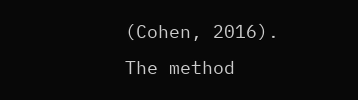(Cohen, 2016). The method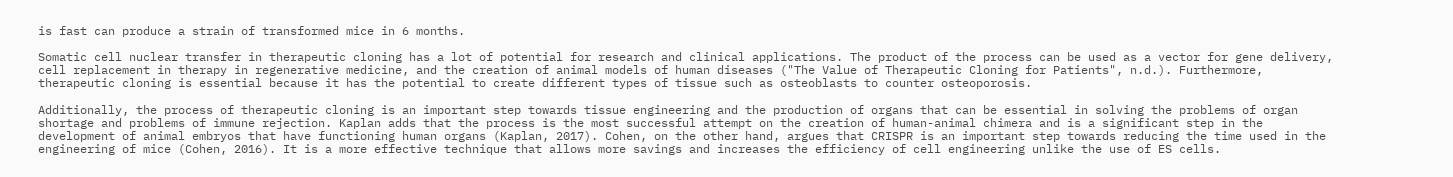is fast can produce a strain of transformed mice in 6 months.

Somatic cell nuclear transfer in therapeutic cloning has a lot of potential for research and clinical applications. The product of the process can be used as a vector for gene delivery, cell replacement in therapy in regenerative medicine, and the creation of animal models of human diseases ("The Value of Therapeutic Cloning for Patients", n.d.). Furthermore, therapeutic cloning is essential because it has the potential to create different types of tissue such as osteoblasts to counter osteoporosis.

Additionally, the process of therapeutic cloning is an important step towards tissue engineering and the production of organs that can be essential in solving the problems of organ shortage and problems of immune rejection. Kaplan adds that the process is the most successful attempt on the creation of human-animal chimera and is a significant step in the development of animal embryos that have functioning human organs (Kaplan, 2017). Cohen, on the other hand, argues that CRISPR is an important step towards reducing the time used in the engineering of mice (Cohen, 2016). It is a more effective technique that allows more savings and increases the efficiency of cell engineering unlike the use of ES cells.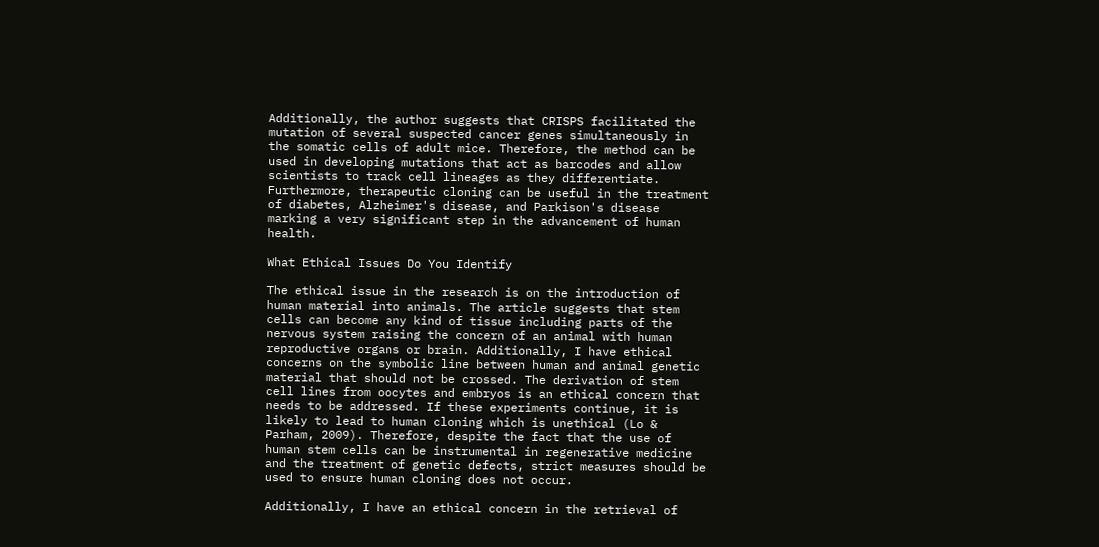Additionally, the author suggests that CRISPS facilitated the mutation of several suspected cancer genes simultaneously in the somatic cells of adult mice. Therefore, the method can be used in developing mutations that act as barcodes and allow scientists to track cell lineages as they differentiate. Furthermore, therapeutic cloning can be useful in the treatment of diabetes, Alzheimer's disease, and Parkison's disease marking a very significant step in the advancement of human health.

What Ethical Issues Do You Identify

The ethical issue in the research is on the introduction of human material into animals. The article suggests that stem cells can become any kind of tissue including parts of the nervous system raising the concern of an animal with human reproductive organs or brain. Additionally, I have ethical concerns on the symbolic line between human and animal genetic material that should not be crossed. The derivation of stem cell lines from oocytes and embryos is an ethical concern that needs to be addressed. If these experiments continue, it is likely to lead to human cloning which is unethical (Lo & Parham, 2009). Therefore, despite the fact that the use of human stem cells can be instrumental in regenerative medicine and the treatment of genetic defects, strict measures should be used to ensure human cloning does not occur.

Additionally, I have an ethical concern in the retrieval of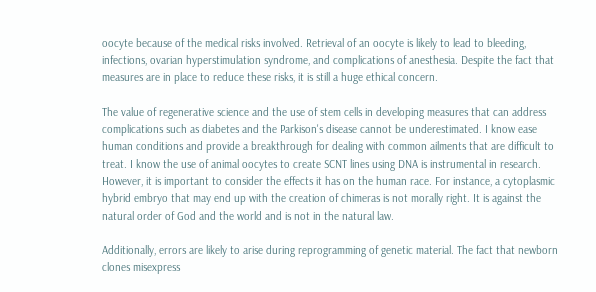oocyte because of the medical risks involved. Retrieval of an oocyte is likely to lead to bleeding, infections, ovarian hyperstimulation syndrome, and complications of anesthesia. Despite the fact that measures are in place to reduce these risks, it is still a huge ethical concern.

The value of regenerative science and the use of stem cells in developing measures that can address complications such as diabetes and the Parkison's disease cannot be underestimated. I know ease human conditions and provide a breakthrough for dealing with common ailments that are difficult to treat. I know the use of animal oocytes to create SCNT lines using DNA is instrumental in research. However, it is important to consider the effects it has on the human race. For instance, a cytoplasmic hybrid embryo that may end up with the creation of chimeras is not morally right. It is against the natural order of God and the world and is not in the natural law.

Additionally, errors are likely to arise during reprogramming of genetic material. The fact that newborn clones misexpress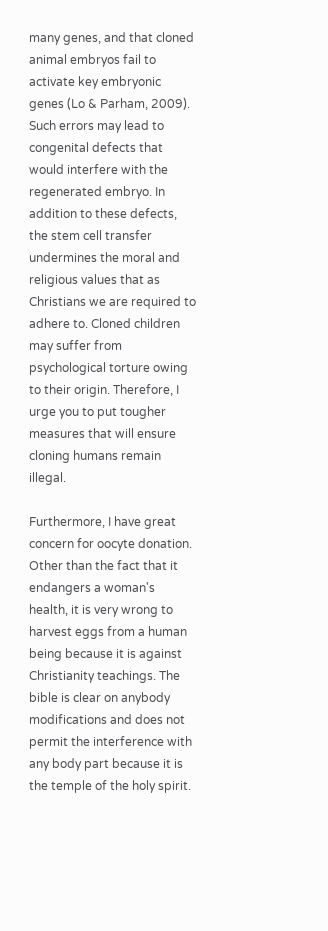many genes, and that cloned animal embryos fail to activate key embryonic genes (Lo & Parham, 2009). Such errors may lead to congenital defects that would interfere with the regenerated embryo. In addition to these defects, the stem cell transfer undermines the moral and religious values that as Christians we are required to adhere to. Cloned children may suffer from psychological torture owing to their origin. Therefore, I urge you to put tougher measures that will ensure cloning humans remain illegal.

Furthermore, I have great concern for oocyte donation. Other than the fact that it endangers a woman's health, it is very wrong to harvest eggs from a human being because it is against Christianity teachings. The bible is clear on anybody modifications and does not permit the interference with any body part because it is the temple of the holy spirit.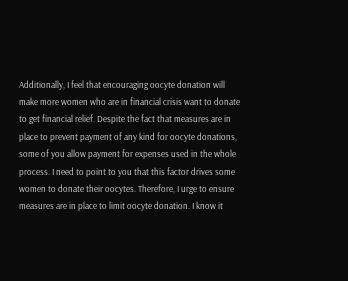Additionally, I feel that encouraging oocyte donation will make more women who are in financial crisis want to donate to get financial relief. Despite the fact that measures are in place to prevent payment of any kind for oocyte donations, some of you allow payment for expenses used in the whole process. I need to point to you that this factor drives some women to donate their oocytes. Therefore, I urge to ensure measures are in place to limit oocyte donation. I know it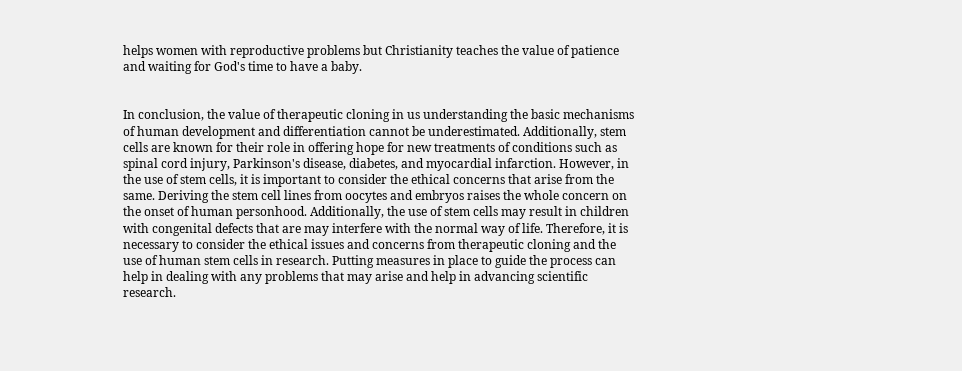helps women with reproductive problems but Christianity teaches the value of patience and waiting for God's time to have a baby.


In conclusion, the value of therapeutic cloning in us understanding the basic mechanisms of human development and differentiation cannot be underestimated. Additionally, stem cells are known for their role in offering hope for new treatments of conditions such as spinal cord injury, Parkinson's disease, diabetes, and myocardial infarction. However, in the use of stem cells, it is important to consider the ethical concerns that arise from the same. Deriving the stem cell lines from oocytes and embryos raises the whole concern on the onset of human personhood. Additionally, the use of stem cells may result in children with congenital defects that are may interfere with the normal way of life. Therefore, it is necessary to consider the ethical issues and concerns from therapeutic cloning and the use of human stem cells in research. Putting measures in place to guide the process can help in dealing with any problems that may arise and help in advancing scientific research.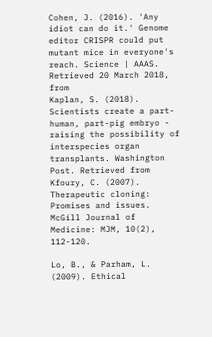Cohen, J. (2016). 'Any idiot can do it.' Genome editor CRISPR could put mutant mice in everyone's reach. Science | AAAS. Retrieved 20 March 2018, from
Kaplan, S. (2018). Scientists create a part-human, part-pig embryo - raising the possibility of interspecies organ transplants. Washington Post. Retrieved from
Kfoury, C. (2007). Therapeutic cloning: Promises and issues. McGill Journal of Medicine: MJM, 10(2), 112-120.

Lo, B., & Parham, L. (2009). Ethical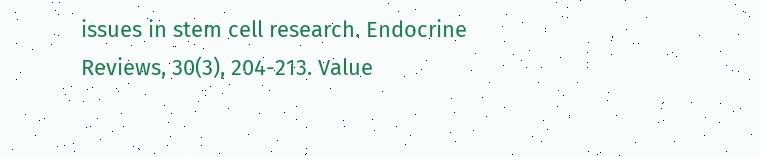issues in stem cell research. Endocrine Reviews, 30(3), 204-213. Value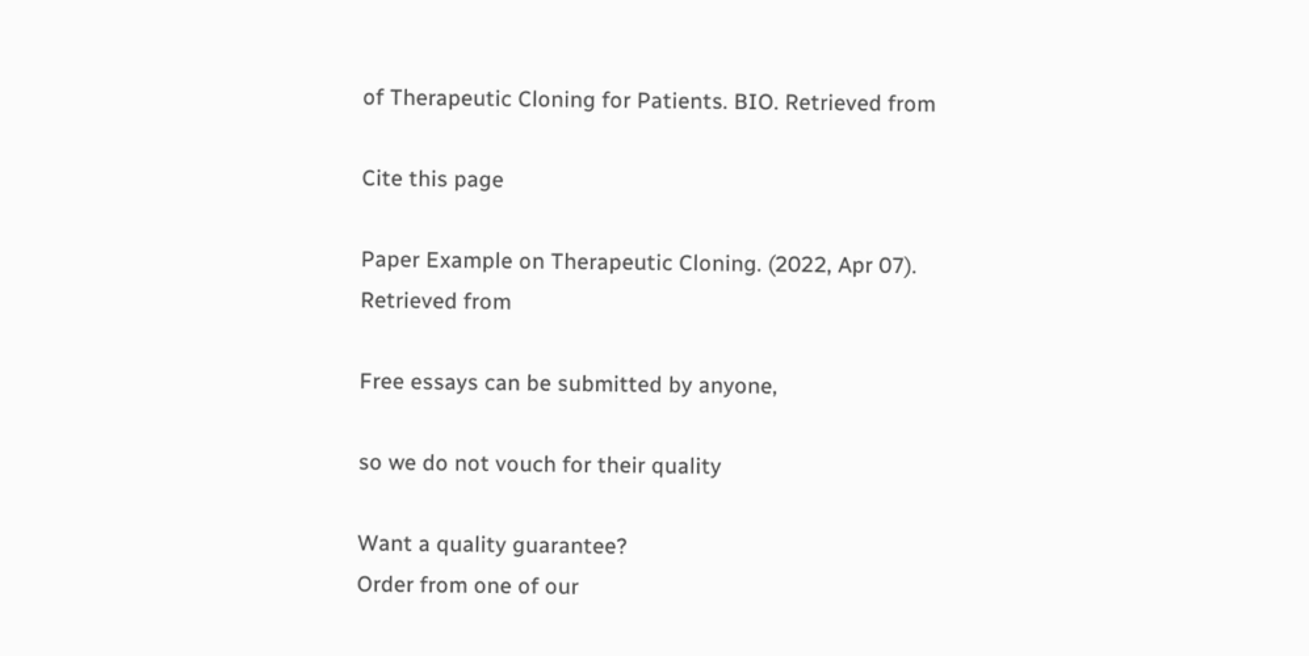of Therapeutic Cloning for Patients. BIO. Retrieved from

Cite this page

Paper Example on Therapeutic Cloning. (2022, Apr 07). Retrieved from

Free essays can be submitted by anyone,

so we do not vouch for their quality

Want a quality guarantee?
Order from one of our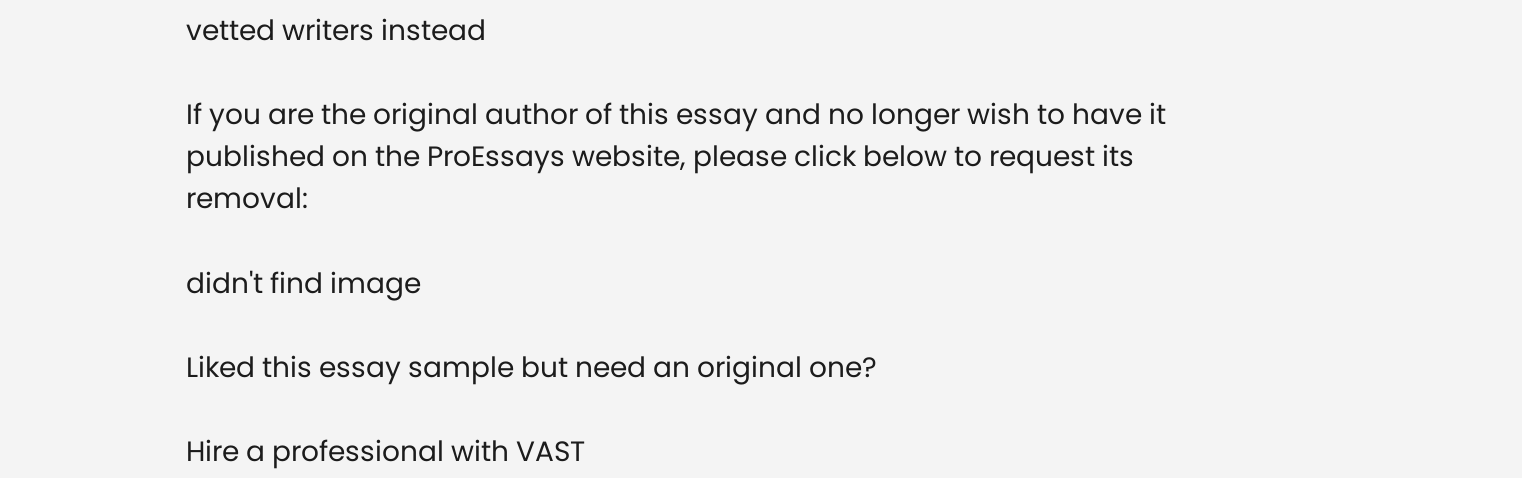vetted writers instead

If you are the original author of this essay and no longer wish to have it published on the ProEssays website, please click below to request its removal:

didn't find image

Liked this essay sample but need an original one?

Hire a professional with VAST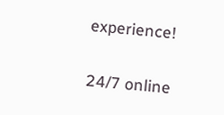experience!

24/7 online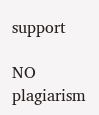support

NO plagiarism